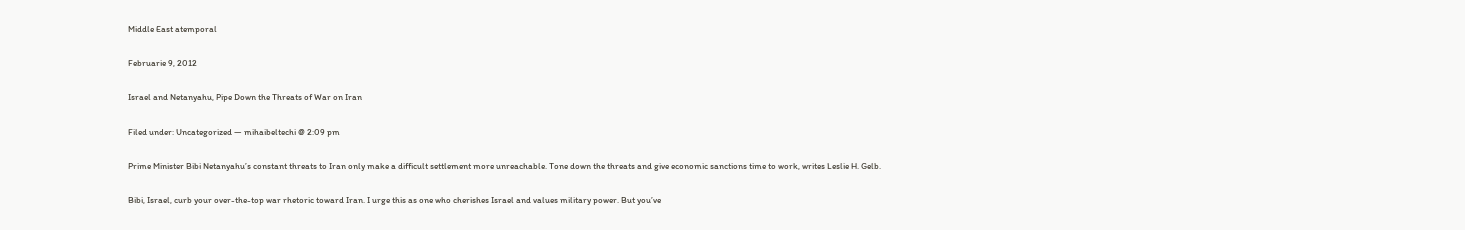Middle East atemporal

Februarie 9, 2012

Israel and Netanyahu, Pipe Down the Threats of War on Iran

Filed under: Uncategorized — mihaibeltechi @ 2:09 pm

Prime Minister Bibi Netanyahu’s constant threats to Iran only make a difficult settlement more unreachable. Tone down the threats and give economic sanctions time to work, writes Leslie H. Gelb.

Bibi, Israel, curb your over-the-top war rhetoric toward Iran. I urge this as one who cherishes Israel and values military power. But you’ve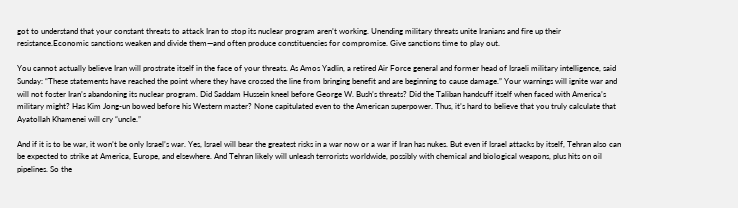got to understand that your constant threats to attack Iran to stop its nuclear program aren’t working. Unending military threats unite Iranians and fire up their resistance.Economic sanctions weaken and divide them—and often produce constituencies for compromise. Give sanctions time to play out.

You cannot actually believe Iran will prostrate itself in the face of your threats. As Amos Yadlin, a retired Air Force general and former head of Israeli military intelligence, said Sunday: “These statements have reached the point where they have crossed the line from bringing benefit and are beginning to cause damage.” Your warnings will ignite war and will not foster Iran’s abandoning its nuclear program. Did Saddam Hussein kneel before George W. Bush’s threats? Did the Taliban handcuff itself when faced with America’s military might? Has Kim Jong-un bowed before his Western master? None capitulated even to the American superpower. Thus, it’s hard to believe that you truly calculate that Ayatollah Khamenei will cry “uncle.”

And if it is to be war, it won’t be only Israel’s war. Yes, Israel will bear the greatest risks in a war now or a war if Iran has nukes. But even if Israel attacks by itself, Tehran also can be expected to strike at America, Europe, and elsewhere. And Tehran likely will unleash terrorists worldwide, possibly with chemical and biological weapons, plus hits on oil pipelines. So the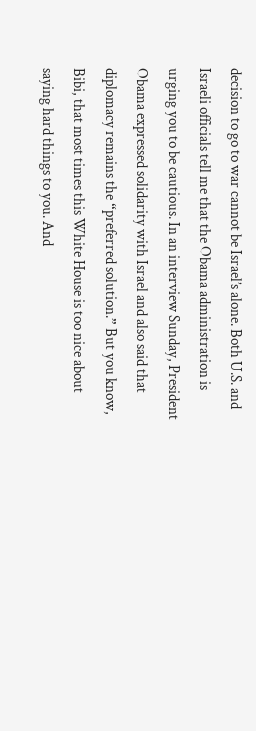decision to go to war cannot be Israel’s alone. Both U.S. and Israeli officials tell me that the Obama administration is urging you to be cautious. In an interview Sunday, President Obama expressed solidarity with Israel and also said that diplomacy remains the “preferred solution.” But you know, Bibi, that most times this White House is too nice about saying hard things to you. And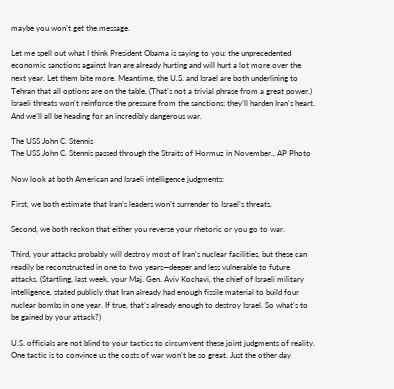maybe you won’t get the message.

Let me spell out what I think President Obama is saying to you: the unprecedented economic sanctions against Iran are already hurting and will hurt a lot more over the next year. Let them bite more. Meantime, the U.S. and Israel are both underlining to Tehran that all options are on the table. (That’s not a trivial phrase from a great power.) Israeli threats won’t reinforce the pressure from the sanctions; they’ll harden Iran’s heart. And we’ll all be heading for an incredibly dangerous war.

The USS John C. Stennis
The USS John C. Stennis passed through the Straits of Hormuz in November., AP Photo

Now look at both American and Israeli intelligence judgments:

First, we both estimate that Iran’s leaders won’t surrender to Israel’s threats.

Second, we both reckon that either you reverse your rhetoric or you go to war.

Third, your attacks probably will destroy most of Iran’s nuclear facilities, but these can readily be reconstructed in one to two years—deeper and less vulnerable to future attacks. (Startling, last week, your Maj. Gen. Aviv Kochavi, the chief of Israeli military intelligence, stated publicly that Iran already had enough fissile material to build four nuclear bombs in one year. If true, that’s already enough to destroy Israel. So what’s to be gained by your attack?)

U.S. officials are not blind to your tactics to circumvent these joint judgments of reality. One tactic is to convince us the costs of war won’t be so great. Just the other day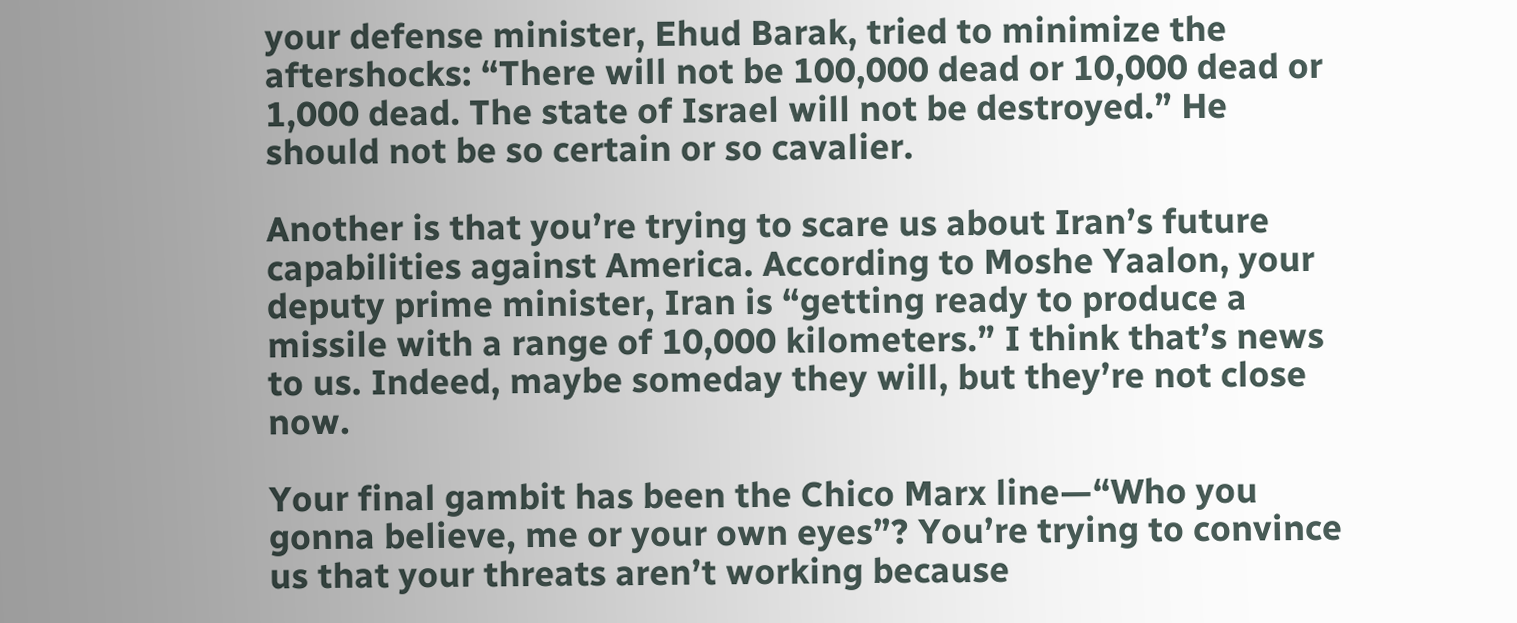your defense minister, Ehud Barak, tried to minimize the aftershocks: “There will not be 100,000 dead or 10,000 dead or 1,000 dead. The state of Israel will not be destroyed.” He should not be so certain or so cavalier.

Another is that you’re trying to scare us about Iran’s future capabilities against America. According to Moshe Yaalon, your deputy prime minister, Iran is “getting ready to produce a missile with a range of 10,000 kilometers.” I think that’s news to us. Indeed, maybe someday they will, but they’re not close now.

Your final gambit has been the Chico Marx line—“Who you gonna believe, me or your own eyes”? You’re trying to convince us that your threats aren’t working because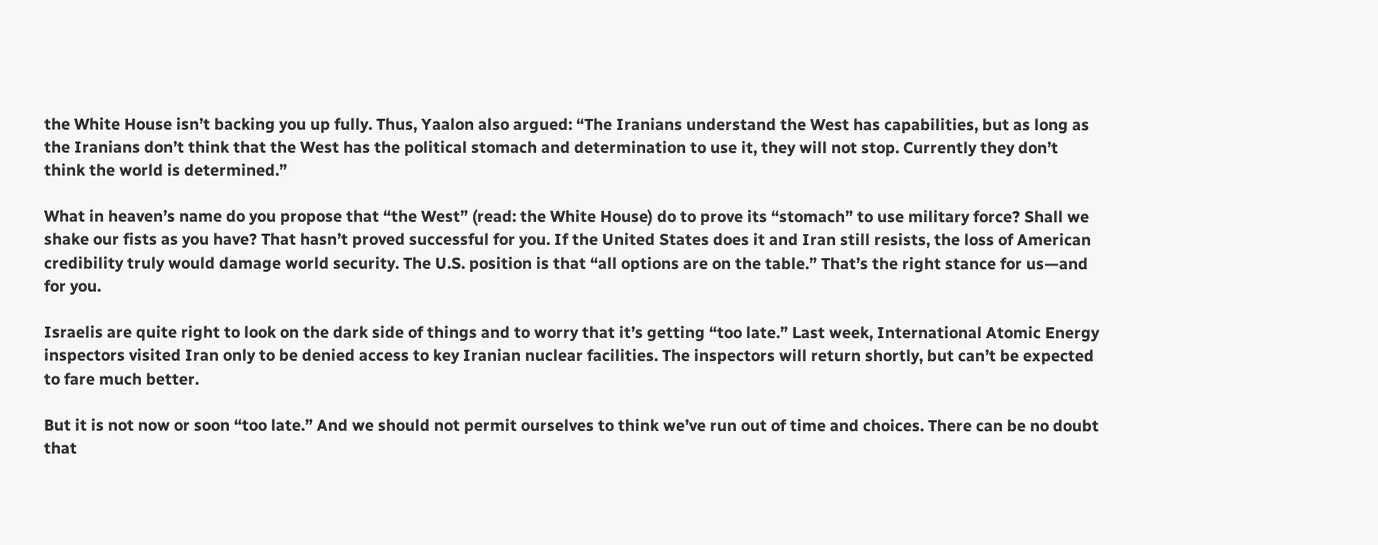the White House isn’t backing you up fully. Thus, Yaalon also argued: “The Iranians understand the West has capabilities, but as long as the Iranians don’t think that the West has the political stomach and determination to use it, they will not stop. Currently they don’t think the world is determined.”

What in heaven’s name do you propose that “the West” (read: the White House) do to prove its “stomach” to use military force? Shall we shake our fists as you have? That hasn’t proved successful for you. If the United States does it and Iran still resists, the loss of American credibility truly would damage world security. The U.S. position is that “all options are on the table.” That’s the right stance for us—and for you.

Israelis are quite right to look on the dark side of things and to worry that it’s getting “too late.” Last week, International Atomic Energy inspectors visited Iran only to be denied access to key Iranian nuclear facilities. The inspectors will return shortly, but can’t be expected to fare much better.

But it is not now or soon “too late.” And we should not permit ourselves to think we’ve run out of time and choices. There can be no doubt that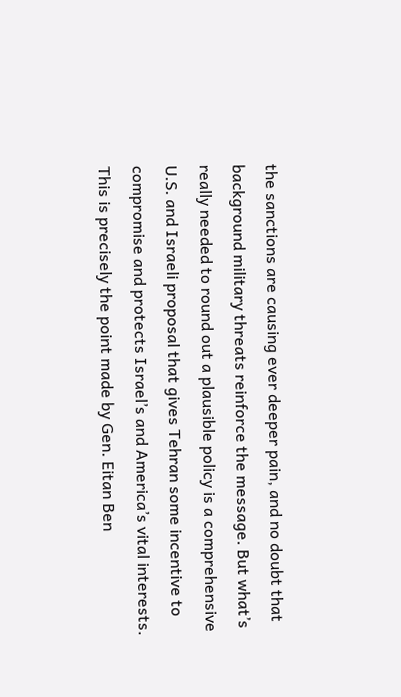the sanctions are causing ever deeper pain, and no doubt that background military threats reinforce the message. But what’s really needed to round out a plausible policy is a comprehensive U.S. and Israeli proposal that gives Tehran some incentive to compromise and protects Israel’s and America’s vital interests. This is precisely the point made by Gen. Eitan Ben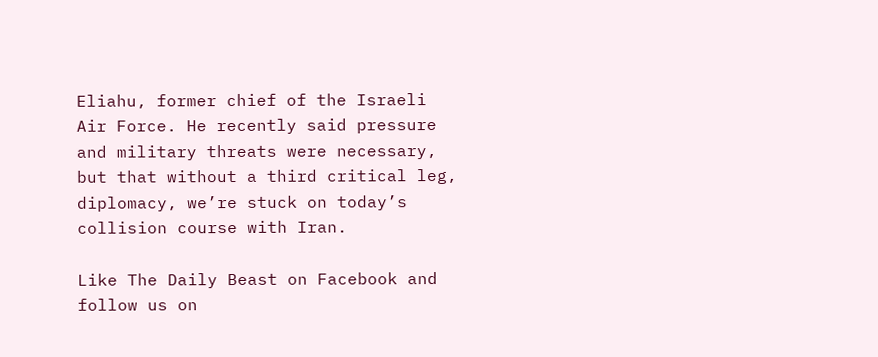Eliahu, former chief of the Israeli Air Force. He recently said pressure and military threats were necessary, but that without a third critical leg, diplomacy, we’re stuck on today’s collision course with Iran.

Like The Daily Beast on Facebook and follow us on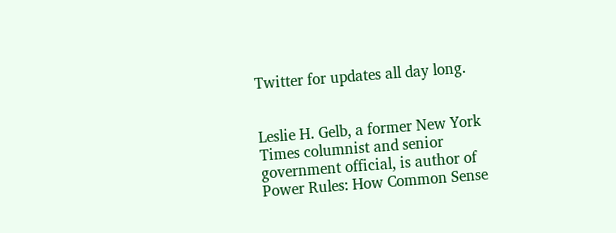Twitter for updates all day long.


Leslie H. Gelb, a former New York Times columnist and senior government official, is author of Power Rules: How Common Sense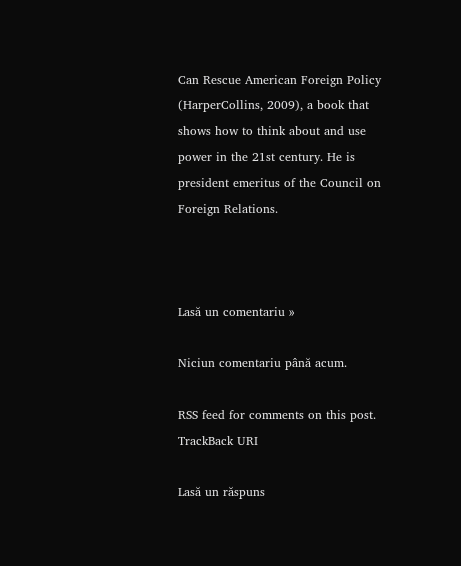Can Rescue American Foreign Policy (HarperCollins, 2009), a book that shows how to think about and use power in the 21st century. He is president emeritus of the Council on Foreign Relations.



Lasă un comentariu »

Niciun comentariu până acum.

RSS feed for comments on this post. TrackBack URI

Lasă un răspuns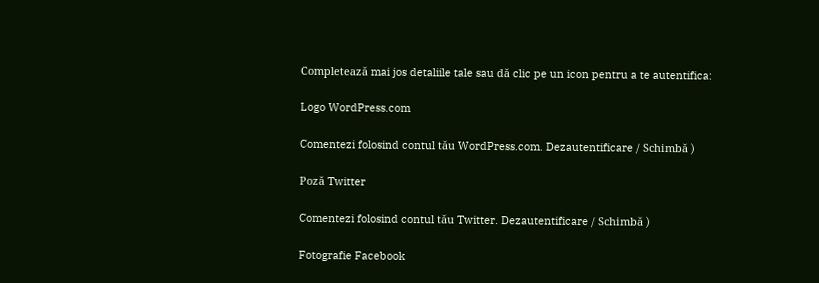Completează mai jos detaliile tale sau dă clic pe un icon pentru a te autentifica:

Logo WordPress.com

Comentezi folosind contul tău WordPress.com. Dezautentificare / Schimbă )

Poză Twitter

Comentezi folosind contul tău Twitter. Dezautentificare / Schimbă )

Fotografie Facebook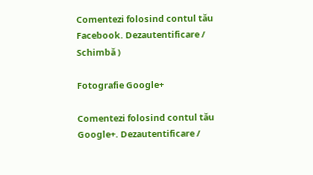Comentezi folosind contul tău Facebook. Dezautentificare / Schimbă )

Fotografie Google+

Comentezi folosind contul tău Google+. Dezautentificare /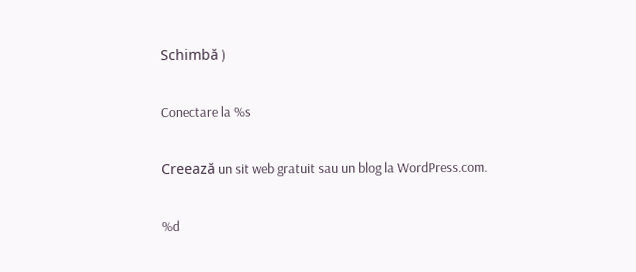Schimbă )

Conectare la %s

Creează un sit web gratuit sau un blog la WordPress.com.

%d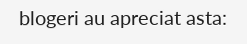blogeri au apreciat asta: